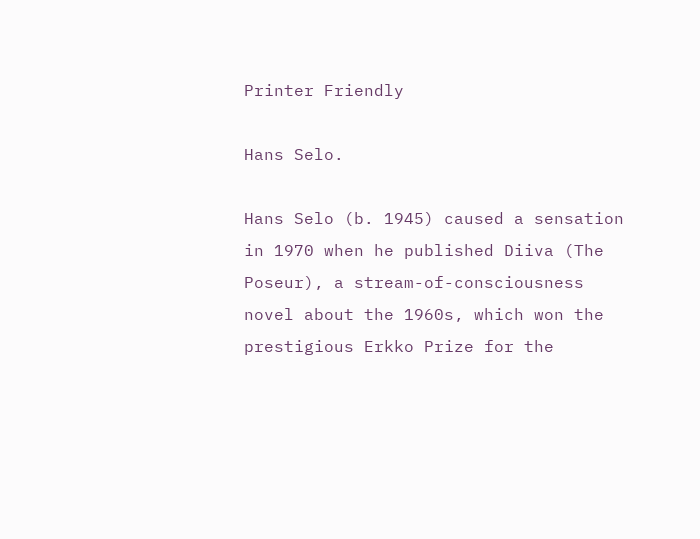Printer Friendly

Hans Selo.

Hans Selo (b. 1945) caused a sensation in 1970 when he published Diiva (The Poseur), a stream-of-consciousness novel about the 1960s, which won the prestigious Erkko Prize for the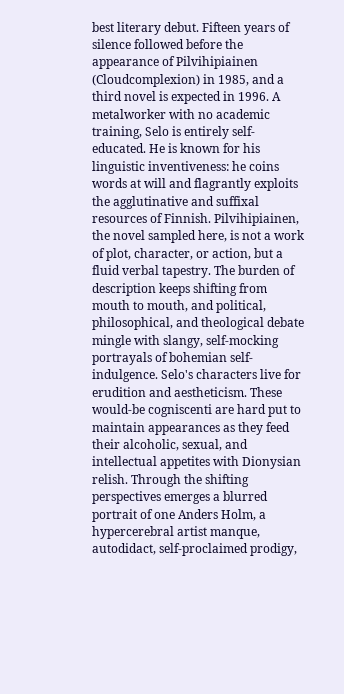best literary debut. Fifteen years of silence followed before the appearance of Pilvihipiainen (Cloudcomplexion) in 1985, and a third novel is expected in 1996. A metalworker with no academic training, Selo is entirely self-educated. He is known for his linguistic inventiveness: he coins words at will and flagrantly exploits the agglutinative and suffixal resources of Finnish. Pilvihipiainen, the novel sampled here, is not a work of plot, character, or action, but a fluid verbal tapestry. The burden of description keeps shifting from mouth to mouth, and political, philosophical, and theological debate mingle with slangy, self-mocking portrayals of bohemian self-indulgence. Selo's characters live for erudition and aestheticism. These would-be cogniscenti are hard put to maintain appearances as they feed their alcoholic, sexual, and intellectual appetites with Dionysian relish. Through the shifting perspectives emerges a blurred portrait of one Anders Holm, a hypercerebral artist manque, autodidact, self-proclaimed prodigy,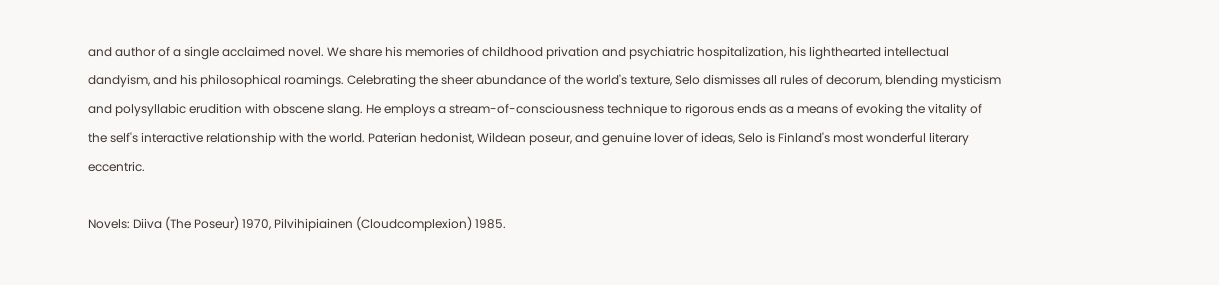and author of a single acclaimed novel. We share his memories of childhood privation and psychiatric hospitalization, his lighthearted intellectual dandyism, and his philosophical roamings. Celebrating the sheer abundance of the world's texture, Selo dismisses all rules of decorum, blending mysticism and polysyllabic erudition with obscene slang. He employs a stream-of-consciousness technique to rigorous ends as a means of evoking the vitality of the self's interactive relationship with the world. Paterian hedonist, Wildean poseur, and genuine lover of ideas, Selo is Finland's most wonderful literary eccentric.

Novels: Diiva (The Poseur) 1970, Pilvihipiainen (Cloudcomplexion) 1985.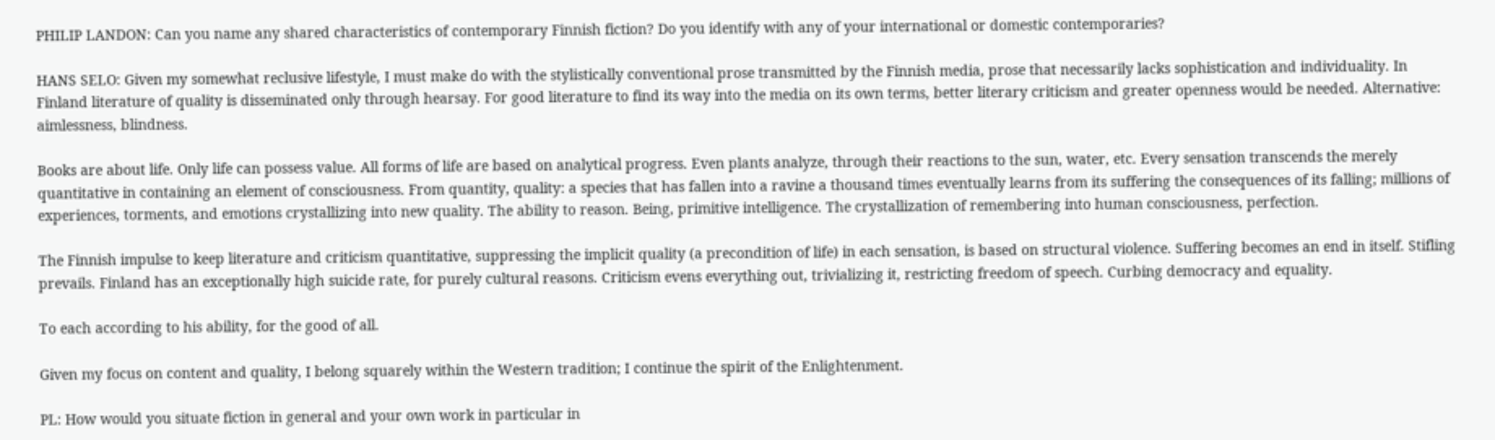PHILIP LANDON: Can you name any shared characteristics of contemporary Finnish fiction? Do you identify with any of your international or domestic contemporaries?

HANS SELO: Given my somewhat reclusive lifestyle, I must make do with the stylistically conventional prose transmitted by the Finnish media, prose that necessarily lacks sophistication and individuality. In Finland literature of quality is disseminated only through hearsay. For good literature to find its way into the media on its own terms, better literary criticism and greater openness would be needed. Alternative: aimlessness, blindness.

Books are about life. Only life can possess value. All forms of life are based on analytical progress. Even plants analyze, through their reactions to the sun, water, etc. Every sensation transcends the merely quantitative in containing an element of consciousness. From quantity, quality: a species that has fallen into a ravine a thousand times eventually learns from its suffering the consequences of its falling; millions of experiences, torments, and emotions crystallizing into new quality. The ability to reason. Being, primitive intelligence. The crystallization of remembering into human consciousness, perfection.

The Finnish impulse to keep literature and criticism quantitative, suppressing the implicit quality (a precondition of life) in each sensation, is based on structural violence. Suffering becomes an end in itself. Stifling prevails. Finland has an exceptionally high suicide rate, for purely cultural reasons. Criticism evens everything out, trivializing it, restricting freedom of speech. Curbing democracy and equality.

To each according to his ability, for the good of all.

Given my focus on content and quality, I belong squarely within the Western tradition; I continue the spirit of the Enlightenment.

PL: How would you situate fiction in general and your own work in particular in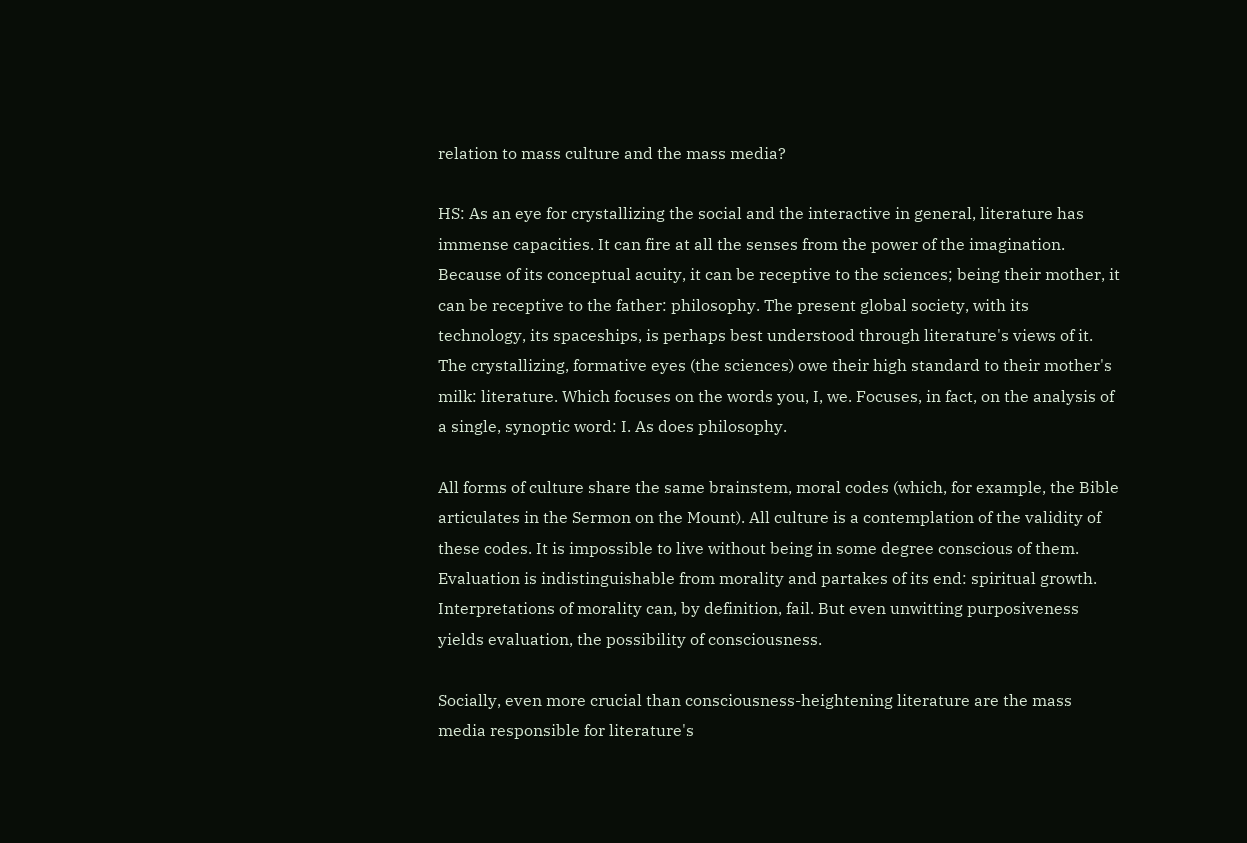relation to mass culture and the mass media?

HS: As an eye for crystallizing the social and the interactive in general, literature has immense capacities. It can fire at all the senses from the power of the imagination. Because of its conceptual acuity, it can be receptive to the sciences; being their mother, it can be receptive to the father: philosophy. The present global society, with its technology, its spaceships, is perhaps best understood through literature's views of it. The crystallizing, formative eyes (the sciences) owe their high standard to their mother's milk: literature. Which focuses on the words you, I, we. Focuses, in fact, on the analysis of a single, synoptic word: I. As does philosophy.

All forms of culture share the same brainstem, moral codes (which, for example, the Bible articulates in the Sermon on the Mount). All culture is a contemplation of the validity of these codes. It is impossible to live without being in some degree conscious of them. Evaluation is indistinguishable from morality and partakes of its end: spiritual growth. Interpretations of morality can, by definition, fail. But even unwitting purposiveness yields evaluation, the possibility of consciousness.

Socially, even more crucial than consciousness-heightening literature are the mass media responsible for literature's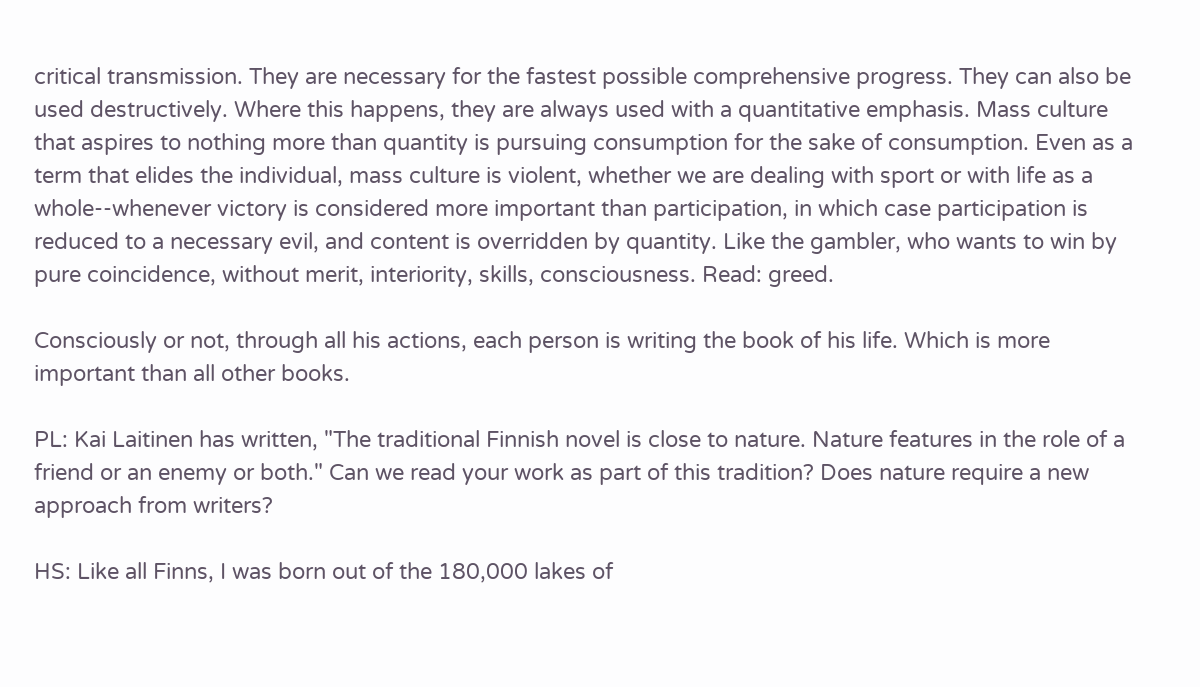critical transmission. They are necessary for the fastest possible comprehensive progress. They can also be used destructively. Where this happens, they are always used with a quantitative emphasis. Mass culture that aspires to nothing more than quantity is pursuing consumption for the sake of consumption. Even as a term that elides the individual, mass culture is violent, whether we are dealing with sport or with life as a whole--whenever victory is considered more important than participation, in which case participation is reduced to a necessary evil, and content is overridden by quantity. Like the gambler, who wants to win by pure coincidence, without merit, interiority, skills, consciousness. Read: greed.

Consciously or not, through all his actions, each person is writing the book of his life. Which is more important than all other books.

PL: Kai Laitinen has written, "The traditional Finnish novel is close to nature. Nature features in the role of a friend or an enemy or both." Can we read your work as part of this tradition? Does nature require a new approach from writers?

HS: Like all Finns, I was born out of the 180,000 lakes of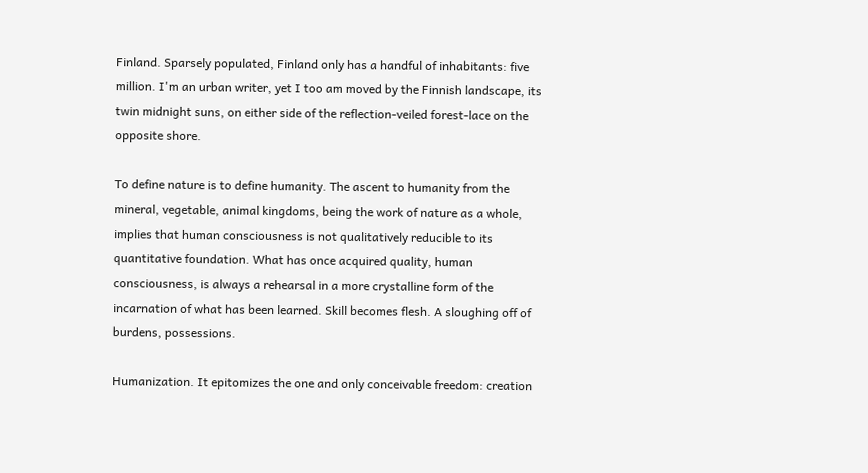Finland. Sparsely populated, Finland only has a handful of inhabitants: five million. I'm an urban writer, yet I too am moved by the Finnish landscape, its twin midnight suns, on either side of the reflection-veiled forest-lace on the opposite shore.

To define nature is to define humanity. The ascent to humanity from the mineral, vegetable, animal kingdoms, being the work of nature as a whole, implies that human consciousness is not qualitatively reducible to its quantitative foundation. What has once acquired quality, human consciousness, is always a rehearsal in a more crystalline form of the incarnation of what has been learned. Skill becomes flesh. A sloughing off of burdens, possessions.

Humanization. It epitomizes the one and only conceivable freedom: creation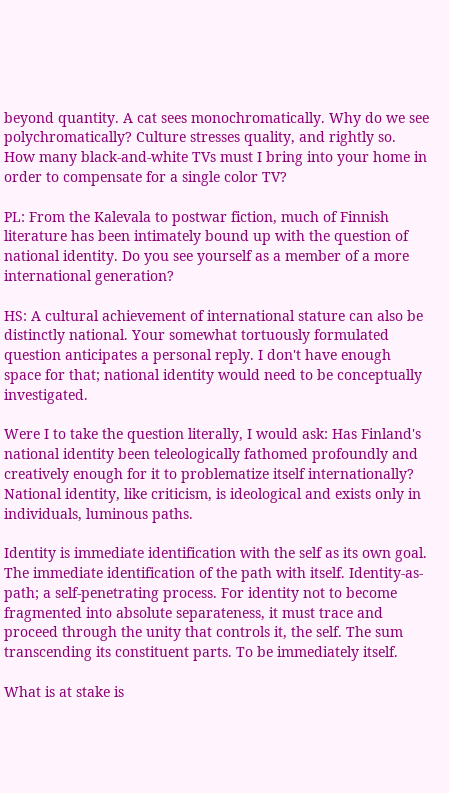beyond quantity. A cat sees monochromatically. Why do we see polychromatically? Culture stresses quality, and rightly so. How many black-and-white TVs must I bring into your home in order to compensate for a single color TV?

PL: From the Kalevala to postwar fiction, much of Finnish literature has been intimately bound up with the question of national identity. Do you see yourself as a member of a more international generation?

HS: A cultural achievement of international stature can also be distinctly national. Your somewhat tortuously formulated question anticipates a personal reply. I don't have enough space for that; national identity would need to be conceptually investigated.

Were I to take the question literally, I would ask: Has Finland's national identity been teleologically fathomed profoundly and creatively enough for it to problematize itself internationally? National identity, like criticism, is ideological and exists only in individuals, luminous paths.

Identity is immediate identification with the self as its own goal. The immediate identification of the path with itself. Identity-as-path; a self-penetrating process. For identity not to become fragmented into absolute separateness, it must trace and proceed through the unity that controls it, the self. The sum transcending its constituent parts. To be immediately itself.

What is at stake is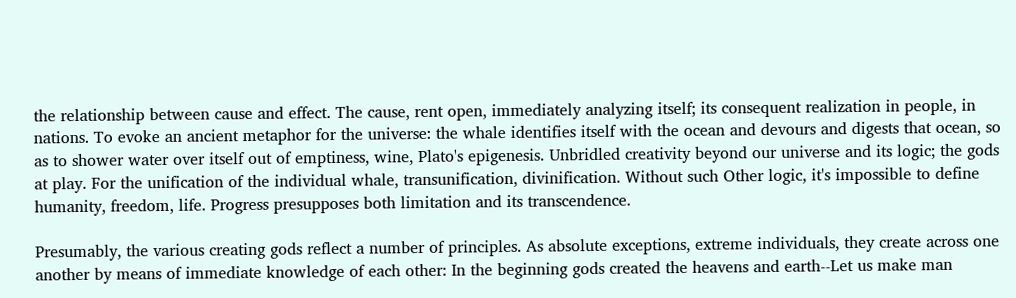the relationship between cause and effect. The cause, rent open, immediately analyzing itself; its consequent realization in people, in nations. To evoke an ancient metaphor for the universe: the whale identifies itself with the ocean and devours and digests that ocean, so as to shower water over itself out of emptiness, wine, Plato's epigenesis. Unbridled creativity beyond our universe and its logic; the gods at play. For the unification of the individual whale, transunification, divinification. Without such Other logic, it's impossible to define humanity, freedom, life. Progress presupposes both limitation and its transcendence.

Presumably, the various creating gods reflect a number of principles. As absolute exceptions, extreme individuals, they create across one another by means of immediate knowledge of each other: In the beginning gods created the heavens and earth--Let us make man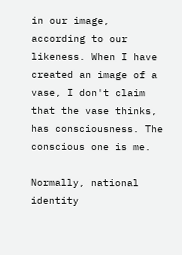in our image, according to our likeness. When I have created an image of a vase, I don't claim that the vase thinks, has consciousness. The conscious one is me.

Normally, national identity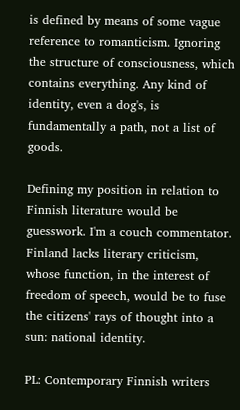is defined by means of some vague reference to romanticism. Ignoring the structure of consciousness, which contains everything. Any kind of identity, even a dog's, is fundamentally a path, not a list of goods.

Defining my position in relation to Finnish literature would be guesswork. I'm a couch commentator. Finland lacks literary criticism, whose function, in the interest of freedom of speech, would be to fuse the citizens' rays of thought into a sun: national identity.

PL: Contemporary Finnish writers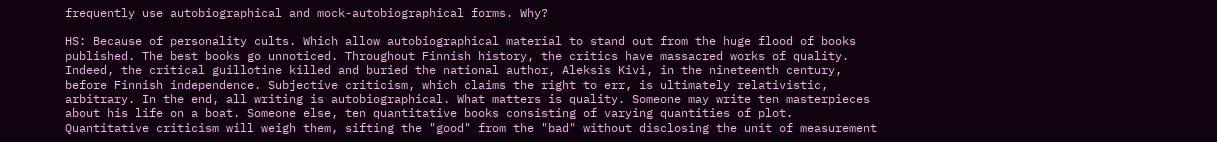frequently use autobiographical and mock-autobiographical forms. Why?

HS: Because of personality cults. Which allow autobiographical material to stand out from the huge flood of books published. The best books go unnoticed. Throughout Finnish history, the critics have massacred works of quality. Indeed, the critical guillotine killed and buried the national author, Aleksis Kivi, in the nineteenth century, before Finnish independence. Subjective criticism, which claims the right to err, is ultimately relativistic, arbitrary. In the end, all writing is autobiographical. What matters is quality. Someone may write ten masterpieces about his life on a boat. Someone else, ten quantitative books consisting of varying quantities of plot. Quantitative criticism will weigh them, sifting the "good" from the "bad" without disclosing the unit of measurement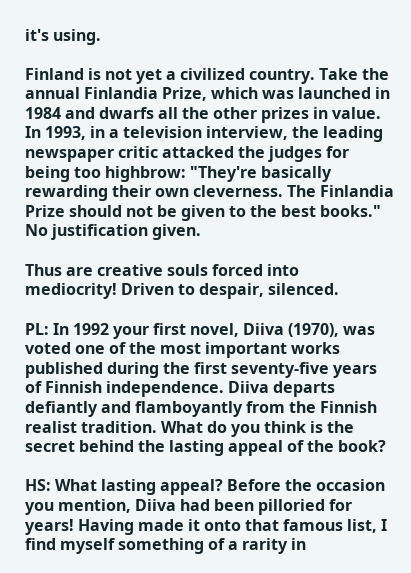it's using.

Finland is not yet a civilized country. Take the annual Finlandia Prize, which was launched in 1984 and dwarfs all the other prizes in value. In 1993, in a television interview, the leading newspaper critic attacked the judges for being too highbrow: "They're basically rewarding their own cleverness. The Finlandia Prize should not be given to the best books." No justification given.

Thus are creative souls forced into mediocrity! Driven to despair, silenced.

PL: In 1992 your first novel, Diiva (1970), was voted one of the most important works published during the first seventy-five years of Finnish independence. Diiva departs defiantly and flamboyantly from the Finnish realist tradition. What do you think is the secret behind the lasting appeal of the book?

HS: What lasting appeal? Before the occasion you mention, Diiva had been pilloried for years! Having made it onto that famous list, I find myself something of a rarity in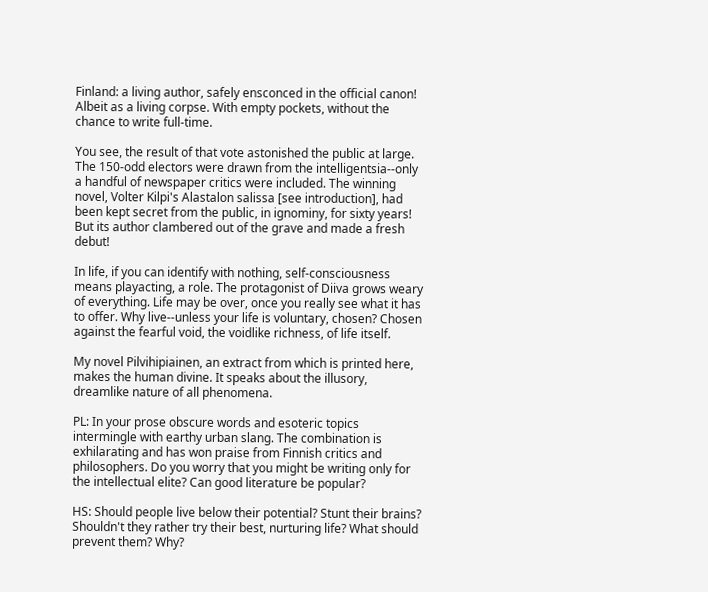Finland: a living author, safely ensconced in the official canon! Albeit as a living corpse. With empty pockets, without the chance to write full-time.

You see, the result of that vote astonished the public at large. The 150-odd electors were drawn from the intelligentsia--only a handful of newspaper critics were included. The winning novel, Volter Kilpi's Alastalon salissa [see introduction], had been kept secret from the public, in ignominy, for sixty years! But its author clambered out of the grave and made a fresh debut!

In life, if you can identify with nothing, self-consciousness means playacting, a role. The protagonist of Diiva grows weary of everything. Life may be over, once you really see what it has to offer. Why live--unless your life is voluntary, chosen? Chosen against the fearful void, the voidlike richness, of life itself.

My novel Pilvihipiainen, an extract from which is printed here, makes the human divine. It speaks about the illusory, dreamlike nature of all phenomena.

PL: In your prose obscure words and esoteric topics intermingle with earthy urban slang. The combination is exhilarating and has won praise from Finnish critics and philosophers. Do you worry that you might be writing only for the intellectual elite? Can good literature be popular?

HS: Should people live below their potential? Stunt their brains? Shouldn't they rather try their best, nurturing life? What should prevent them? Why?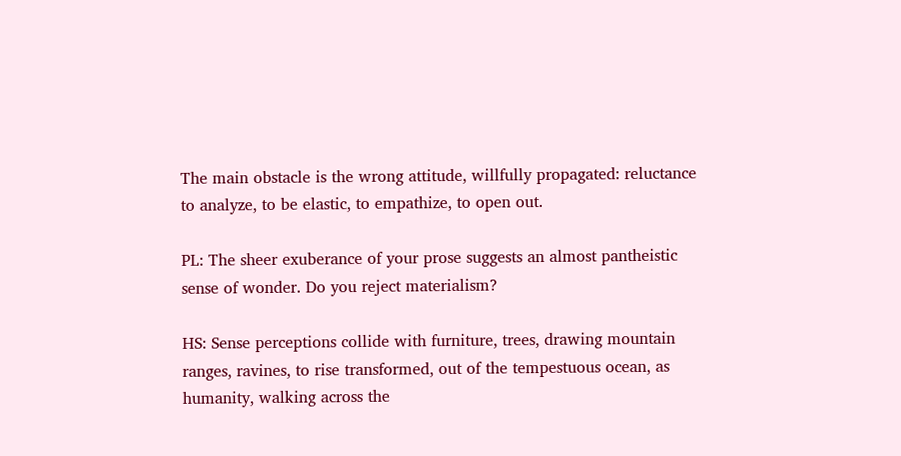The main obstacle is the wrong attitude, willfully propagated: reluctance to analyze, to be elastic, to empathize, to open out.

PL: The sheer exuberance of your prose suggests an almost pantheistic sense of wonder. Do you reject materialism?

HS: Sense perceptions collide with furniture, trees, drawing mountain ranges, ravines, to rise transformed, out of the tempestuous ocean, as humanity, walking across the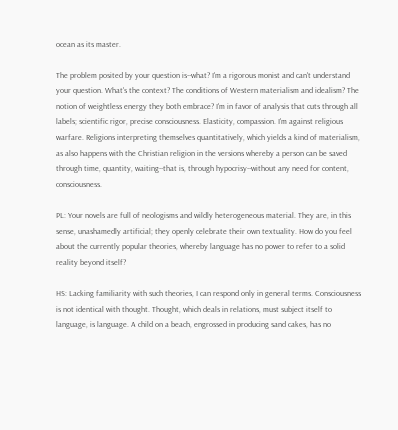ocean as its master.

The problem posited by your question is--what? I'm a rigorous monist and can't understand your question. What's the context? The conditions of Western materialism and idealism? The notion of weightless energy they both embrace? I'm in favor of analysis that cuts through all labels; scientific rigor, precise consciousness. Elasticity, compassion. I'm against religious warfare. Religions interpreting themselves quantitatively, which yields a kind of materialism, as also happens with the Christian religion in the versions whereby a person can be saved through time, quantity, waiting--that is, through hypocrisy--without any need for content, consciousness.

PL: Your novels are full of neologisms and wildly heterogeneous material. They are, in this sense, unashamedly artificial; they openly celebrate their own textuality. How do you feel about the currently popular theories, whereby language has no power to refer to a solid reality beyond itself?

HS: Lacking familiarity with such theories, I can respond only in general terms. Consciousness is not identical with thought. Thought, which deals in relations, must subject itself to language, is language. A child on a beach, engrossed in producing sand cakes, has no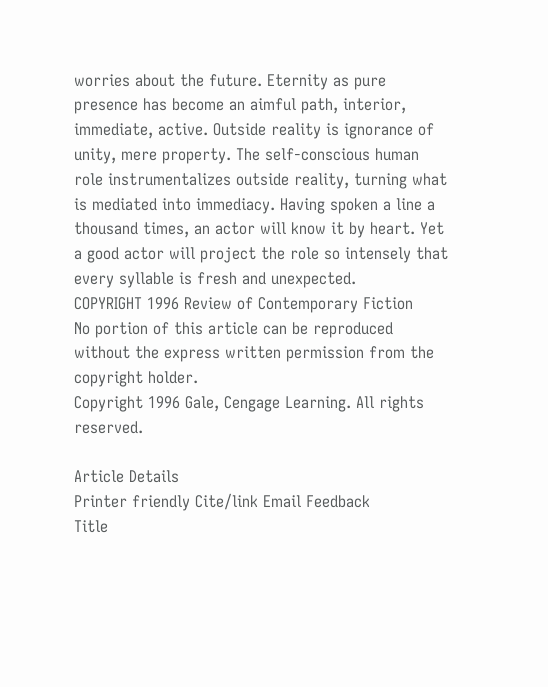worries about the future. Eternity as pure presence has become an aimful path, interior, immediate, active. Outside reality is ignorance of unity, mere property. The self-conscious human role instrumentalizes outside reality, turning what is mediated into immediacy. Having spoken a line a thousand times, an actor will know it by heart. Yet a good actor will project the role so intensely that every syllable is fresh and unexpected.
COPYRIGHT 1996 Review of Contemporary Fiction
No portion of this article can be reproduced without the express written permission from the copyright holder.
Copyright 1996 Gale, Cengage Learning. All rights reserved.

Article Details
Printer friendly Cite/link Email Feedback
Title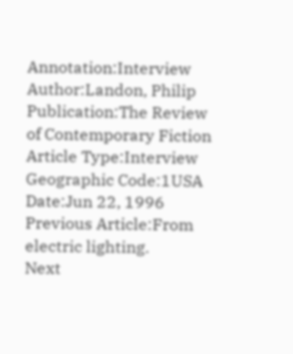Annotation:Interview
Author:Landon, Philip
Publication:The Review of Contemporary Fiction
Article Type:Interview
Geographic Code:1USA
Date:Jun 22, 1996
Previous Article:From electric lighting.
Next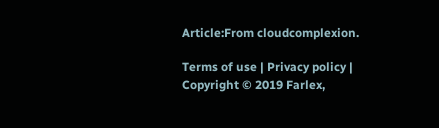Article:From cloudcomplexion.

Terms of use | Privacy policy | Copyright © 2019 Farlex,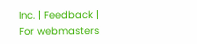Inc. | Feedback | For webmasters